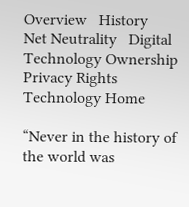Overview   History   Net Neutrality   Digital Technology Ownership  Privacy Rights Technology Home

“Never in the history of the world was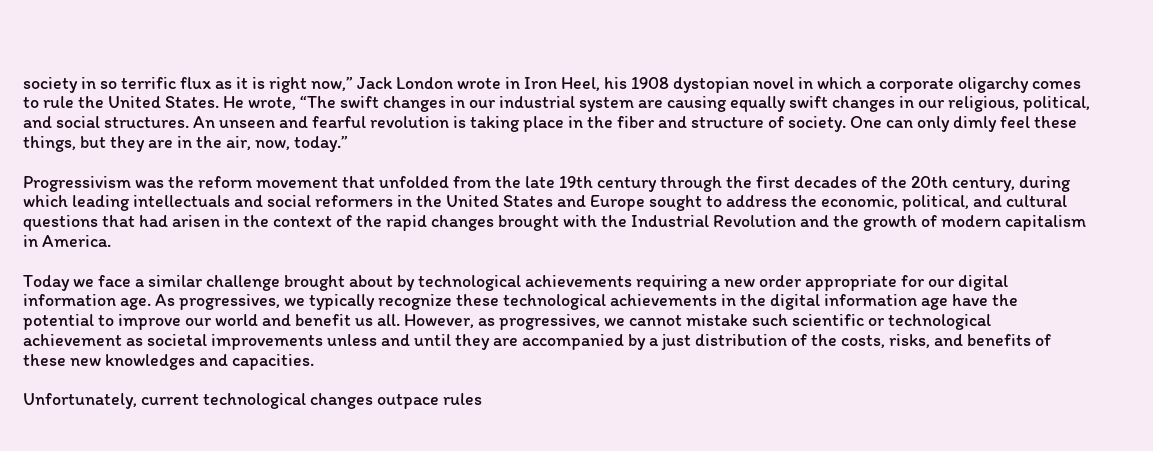society in so terrific flux as it is right now,” Jack London wrote in Iron Heel, his 1908 dystopian novel in which a corporate oligarchy comes to rule the United States. He wrote, “The swift changes in our industrial system are causing equally swift changes in our religious, political, and social structures. An unseen and fearful revolution is taking place in the fiber and structure of society. One can only dimly feel these things, but they are in the air, now, today.”

Progressivism was the reform movement that unfolded from the late 19th century through the first decades of the 20th century, during which leading intellectuals and social reformers in the United States and Europe sought to address the economic, political, and cultural questions that had arisen in the context of the rapid changes brought with the Industrial Revolution and the growth of modern capitalism in America.

Today we face a similar challenge brought about by technological achievements requiring a new order appropriate for our digital information age. As progressives, we typically recognize these technological achievements in the digital information age have the potential to improve our world and benefit us all. However, as progressives, we cannot mistake such scientific or technological achievement as societal improvements unless and until they are accompanied by a just distribution of the costs, risks, and benefits of these new knowledges and capacities.

Unfortunately, current technological changes outpace rules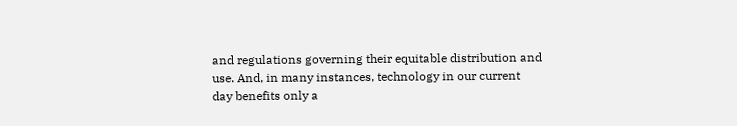and regulations governing their equitable distribution and use. And, in many instances, technology in our current day benefits only a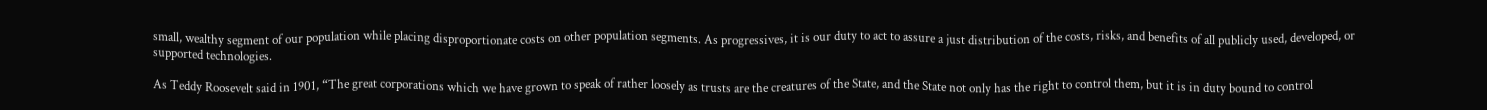small, wealthy segment of our population while placing disproportionate costs on other population segments. As progressives, it is our duty to act to assure a just distribution of the costs, risks, and benefits of all publicly used, developed, or supported technologies.

As Teddy Roosevelt said in 1901, “The great corporations which we have grown to speak of rather loosely as trusts are the creatures of the State, and the State not only has the right to control them, but it is in duty bound to control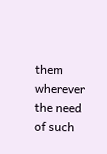them wherever the need of such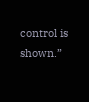control is shown.”